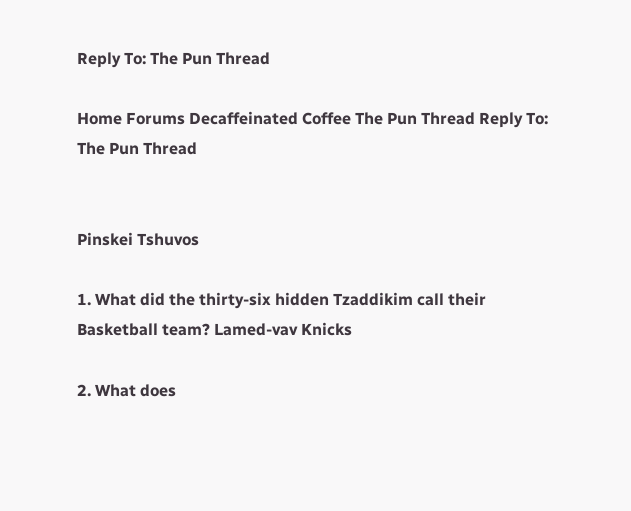Reply To: The Pun Thread

Home Forums Decaffeinated Coffee The Pun Thread Reply To: The Pun Thread


Pinskei Tshuvos

1. What did the thirty-six hidden Tzaddikim call their Basketball team? Lamed-vav Knicks

2. What does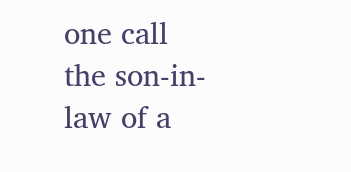one call the son-in-law of a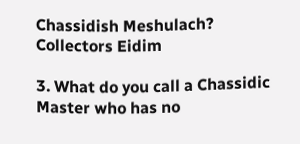Chassidish Meshulach? Collectors Eidim

3. What do you call a Chassidic Master who has no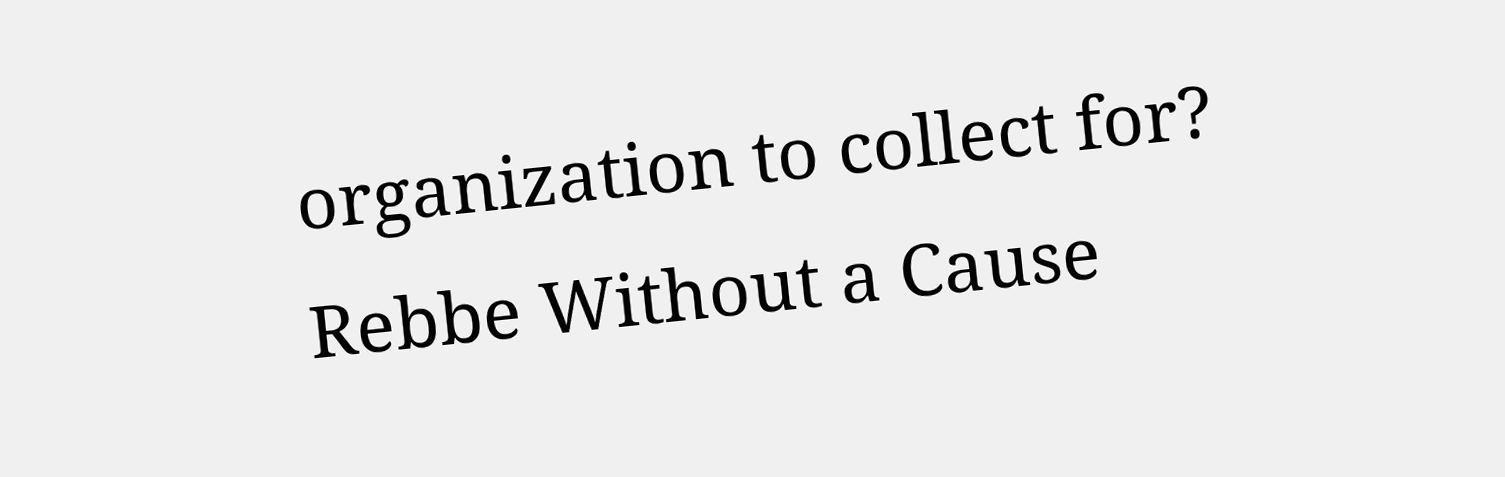organization to collect for? Rebbe Without a Cause